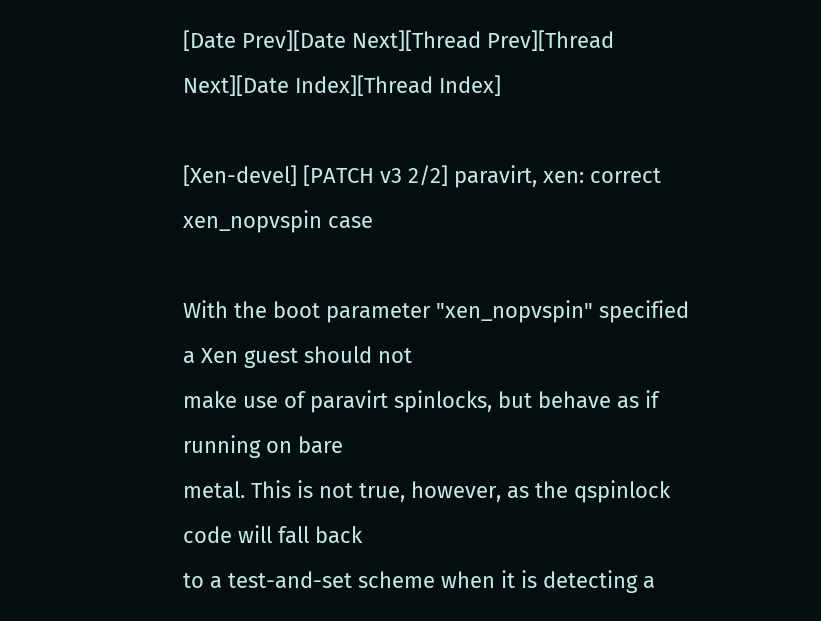[Date Prev][Date Next][Thread Prev][Thread Next][Date Index][Thread Index]

[Xen-devel] [PATCH v3 2/2] paravirt, xen: correct xen_nopvspin case

With the boot parameter "xen_nopvspin" specified a Xen guest should not
make use of paravirt spinlocks, but behave as if running on bare
metal. This is not true, however, as the qspinlock code will fall back
to a test-and-set scheme when it is detecting a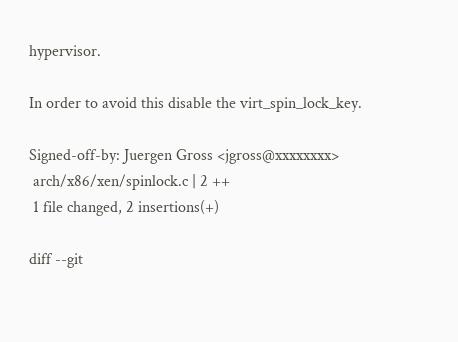hypervisor.

In order to avoid this disable the virt_spin_lock_key.

Signed-off-by: Juergen Gross <jgross@xxxxxxxx>
 arch/x86/xen/spinlock.c | 2 ++
 1 file changed, 2 insertions(+)

diff --git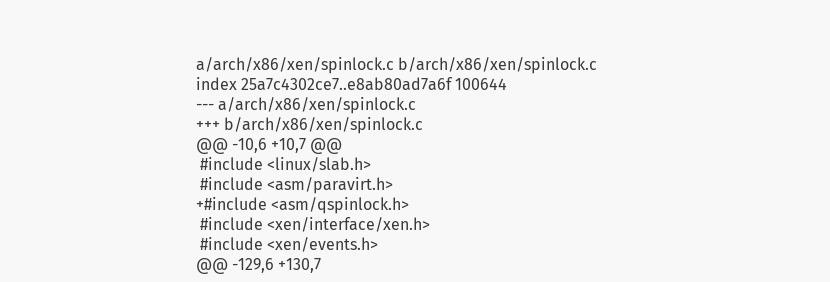a/arch/x86/xen/spinlock.c b/arch/x86/xen/spinlock.c
index 25a7c4302ce7..e8ab80ad7a6f 100644
--- a/arch/x86/xen/spinlock.c
+++ b/arch/x86/xen/spinlock.c
@@ -10,6 +10,7 @@
 #include <linux/slab.h>
 #include <asm/paravirt.h>
+#include <asm/qspinlock.h>
 #include <xen/interface/xen.h>
 #include <xen/events.h>
@@ -129,6 +130,7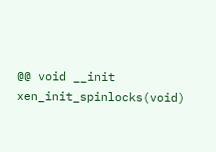@@ void __init xen_init_spinlocks(void)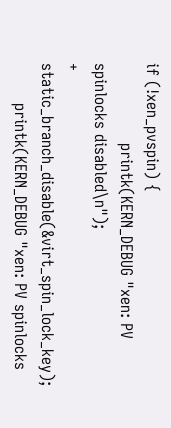if (!xen_pvspin) {
                printk(KERN_DEBUG "xen: PV spinlocks disabled\n");
+               static_branch_disable(&virt_spin_lock_key);
        printk(KERN_DEBUG "xen: PV spinlocks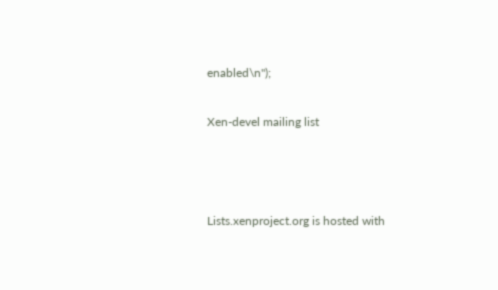enabled\n");

Xen-devel mailing list



Lists.xenproject.org is hosted with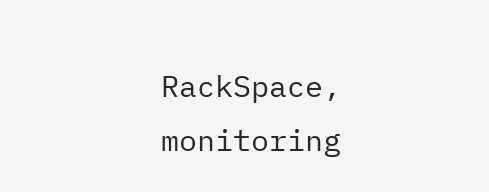RackSpace, monitoring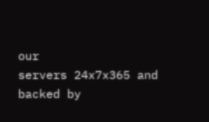our
servers 24x7x365 and backed by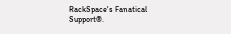RackSpace's Fanatical Support®.